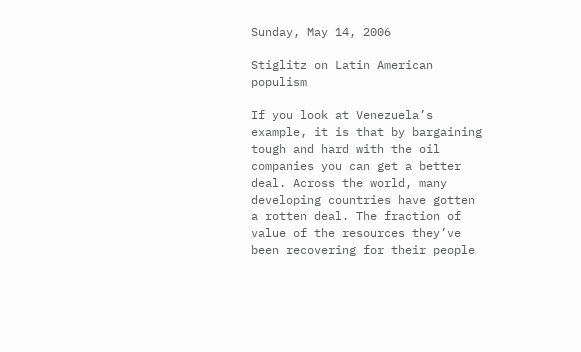Sunday, May 14, 2006

Stiglitz on Latin American populism

If you look at Venezuela’s example, it is that by bargaining tough and hard with the oil companies you can get a better deal. Across the world, many developing countries have gotten a rotten deal. The fraction of value of the resources they’ve been recovering for their people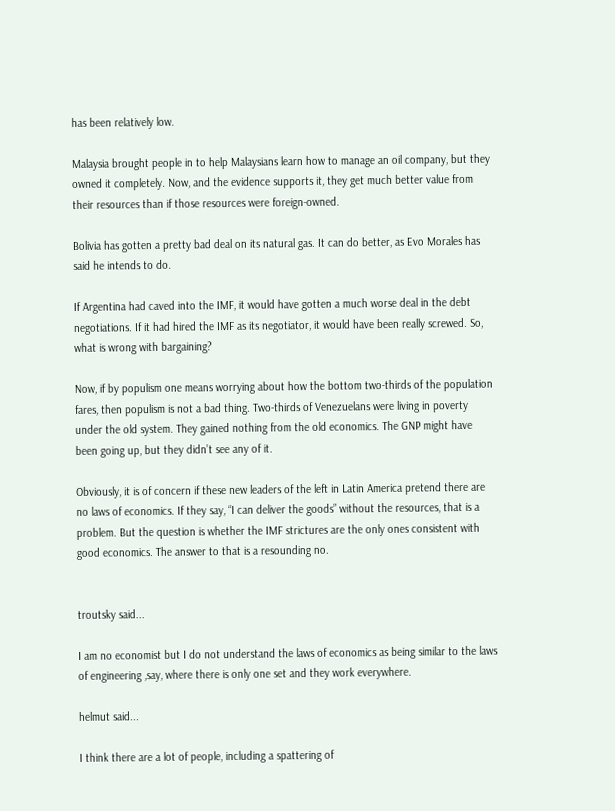has been relatively low.

Malaysia brought people in to help Malaysians learn how to manage an oil company, but they owned it completely. Now, and the evidence supports it, they get much better value from their resources than if those resources were foreign-owned.

Bolivia has gotten a pretty bad deal on its natural gas. It can do better, as Evo Morales has said he intends to do.

If Argentina had caved into the IMF, it would have gotten a much worse deal in the debt negotiations. If it had hired the IMF as its negotiator, it would have been really screwed. So, what is wrong with bargaining?

Now, if by populism one means worrying about how the bottom two-thirds of the population fares, then populism is not a bad thing. Two-thirds of Venezuelans were living in poverty under the old system. They gained nothing from the old economics. The GNP might have been going up, but they didn’t see any of it.

Obviously, it is of concern if these new leaders of the left in Latin America pretend there are no laws of economics. If they say, “I can deliver the goods” without the resources, that is a problem. But the question is whether the IMF strictures are the only ones consistent with good economics. The answer to that is a resounding no.


troutsky said...

I am no economist but I do not understand the laws of economics as being similar to the laws of engineering ,say, where there is only one set and they work everywhere.

helmut said...

I think there are a lot of people, including a spattering of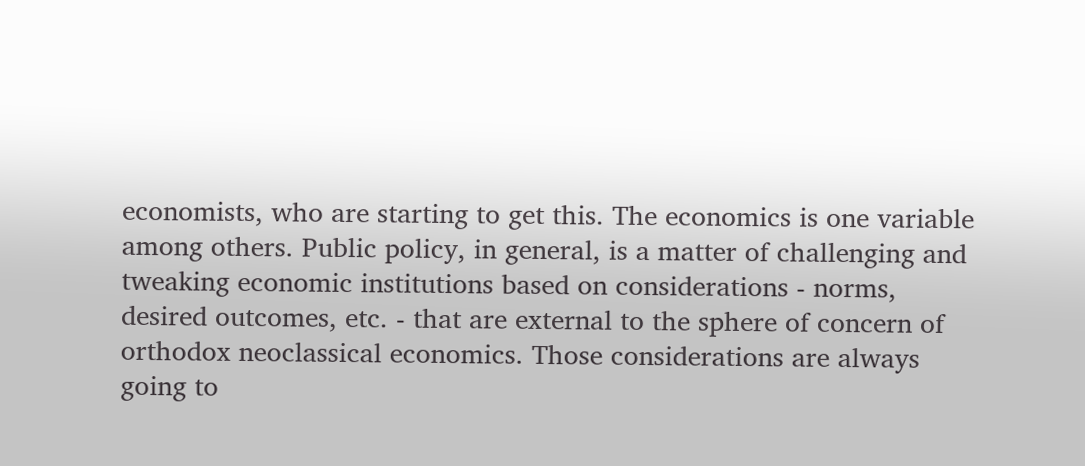economists, who are starting to get this. The economics is one variable among others. Public policy, in general, is a matter of challenging and tweaking economic institutions based on considerations - norms, desired outcomes, etc. - that are external to the sphere of concern of orthodox neoclassical economics. Those considerations are always going to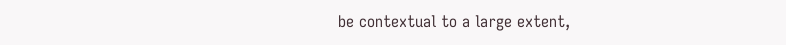be contextual to a large extent,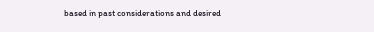based in past considerations and desired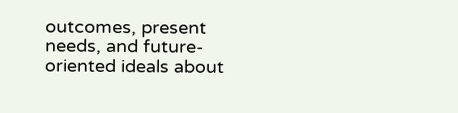outcomes, present needs, and future-oriented ideals about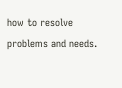how to resolve problems and needs.